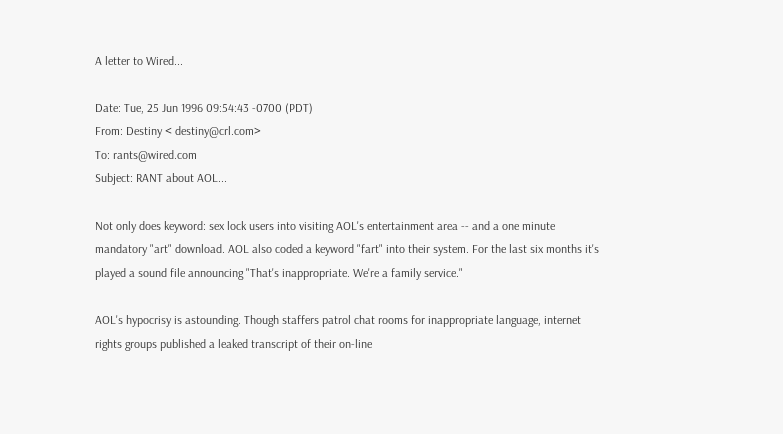A letter to Wired...

Date: Tue, 25 Jun 1996 09:54:43 -0700 (PDT)
From: Destiny < destiny@crl.com>
To: rants@wired.com
Subject: RANT about AOL...

Not only does keyword: sex lock users into visiting AOL's entertainment area -- and a one minute mandatory "art" download. AOL also coded a keyword "fart" into their system. For the last six months it's played a sound file announcing "That's inappropriate. We're a family service."

AOL's hypocrisy is astounding. Though staffers patrol chat rooms for inappropriate language, internet rights groups published a leaked transcript of their on-line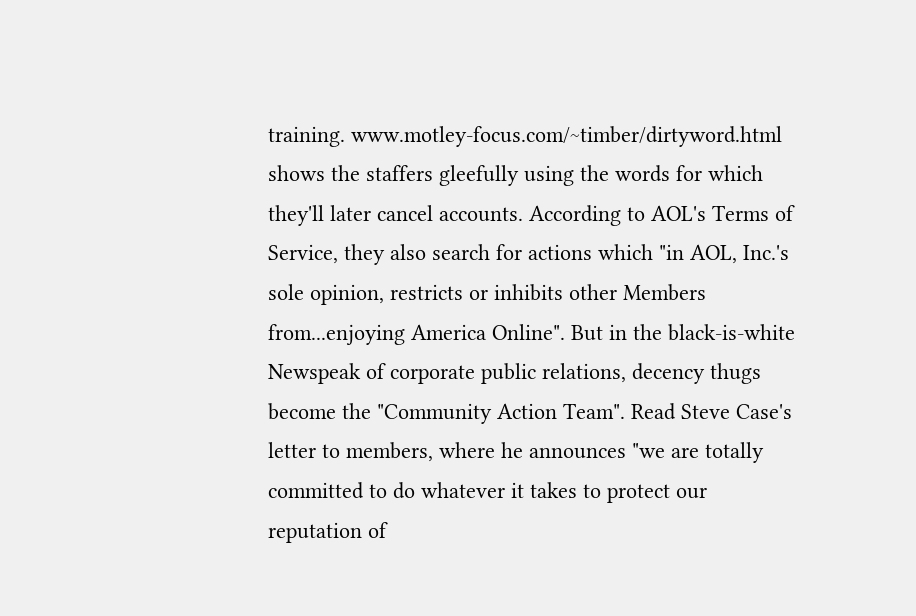training. www.motley-focus.com/~timber/dirtyword.html shows the staffers gleefully using the words for which they'll later cancel accounts. According to AOL's Terms of Service, they also search for actions which "in AOL, Inc.'s sole opinion, restricts or inhibits other Members from...enjoying America Online". But in the black-is-white Newspeak of corporate public relations, decency thugs become the "Community Action Team". Read Steve Case's letter to members, where he announces "we are totally committed to do whatever it takes to protect our reputation of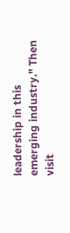leadership in this emerging industry." Then visit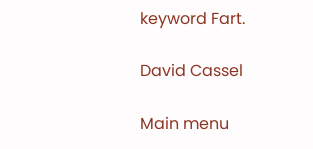keyword Fart.

David Cassel

Main menu